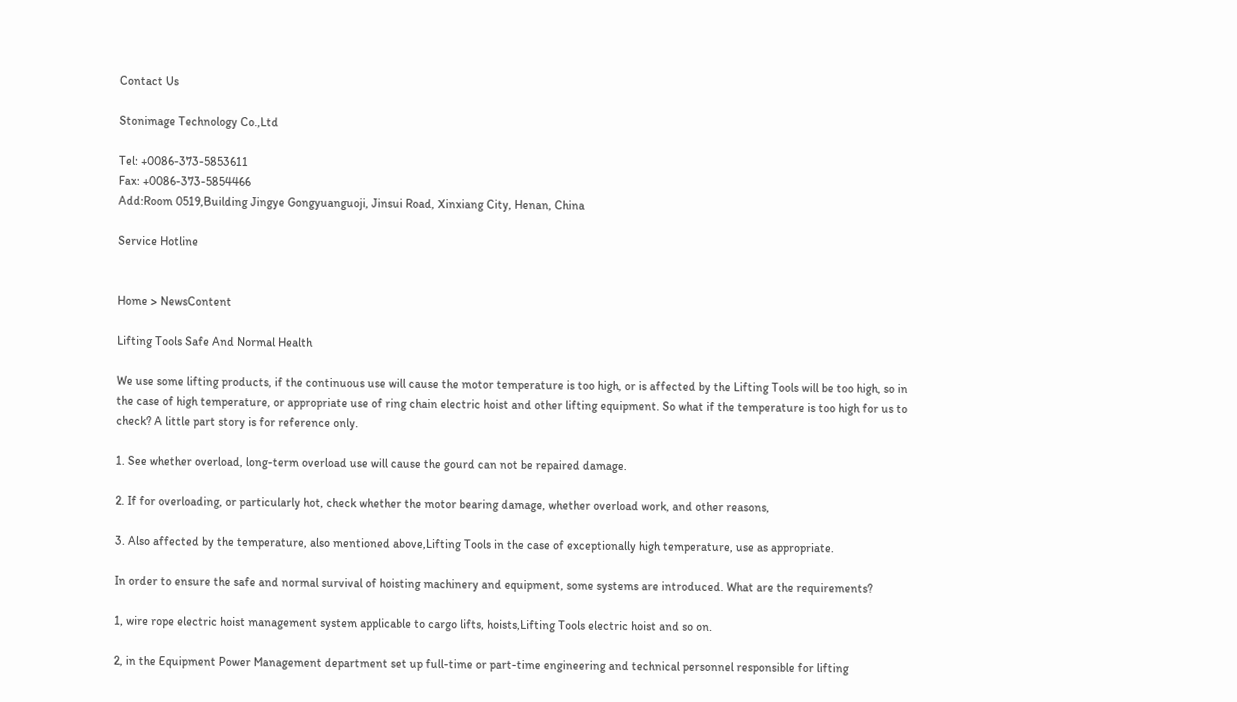Contact Us

Stonimage Technology Co.,Ltd

Tel: +0086-373-5853611
Fax: +0086-373-5854466
Add:Room 0519,Building Jingye Gongyuanguoji, Jinsui Road, Xinxiang City, Henan, China

Service Hotline


Home > NewsContent

Lifting Tools Safe And Normal Health

We use some lifting products, if the continuous use will cause the motor temperature is too high, or is affected by the Lifting Tools will be too high, so in the case of high temperature, or appropriate use of ring chain electric hoist and other lifting equipment. So what if the temperature is too high for us to check? A little part story is for reference only.

1. See whether overload, long-term overload use will cause the gourd can not be repaired damage.

2. If for overloading, or particularly hot, check whether the motor bearing damage, whether overload work, and other reasons,

3. Also affected by the temperature, also mentioned above,Lifting Tools in the case of exceptionally high temperature, use as appropriate.

In order to ensure the safe and normal survival of hoisting machinery and equipment, some systems are introduced. What are the requirements?

1, wire rope electric hoist management system applicable to cargo lifts, hoists,Lifting Tools electric hoist and so on.

2, in the Equipment Power Management department set up full-time or part-time engineering and technical personnel responsible for lifting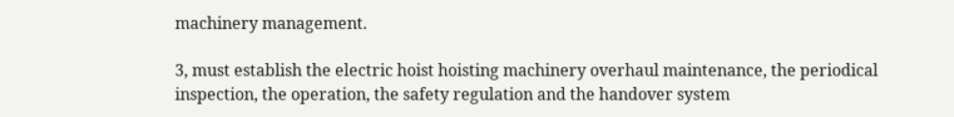machinery management.

3, must establish the electric hoist hoisting machinery overhaul maintenance, the periodical inspection, the operation, the safety regulation and the handover system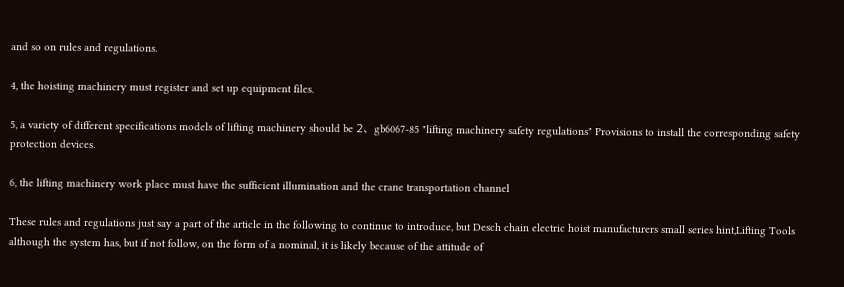and so on rules and regulations.

4, the hoisting machinery must register and set up equipment files.

5, a variety of different specifications models of lifting machinery should be 2、gb6067-85 "lifting machinery safety regulations" Provisions to install the corresponding safety protection devices.

6, the lifting machinery work place must have the sufficient illumination and the crane transportation channel

These rules and regulations just say a part of the article in the following to continue to introduce, but Desch chain electric hoist manufacturers small series hint,Lifting Tools although the system has, but if not follow, on the form of a nominal, it is likely because of the attitude of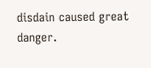disdain caused great danger.